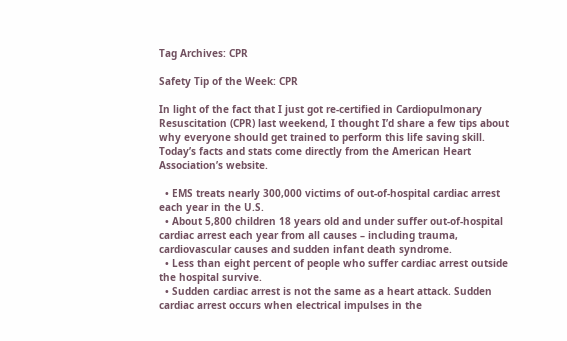Tag Archives: CPR

Safety Tip of the Week: CPR

In light of the fact that I just got re-certified in Cardiopulmonary Resuscitation (CPR) last weekend, I thought I’d share a few tips about why everyone should get trained to perform this life saving skill.  Today’s facts and stats come directly from the American Heart Association’s website.

  • EMS treats nearly 300,000 victims of out-of-hospital cardiac arrest each year in the U.S.
  • About 5,800 children 18 years old and under suffer out-of-hospital cardiac arrest each year from all causes – including trauma, cardiovascular causes and sudden infant death syndrome.
  • Less than eight percent of people who suffer cardiac arrest outside the hospital survive.
  • Sudden cardiac arrest is not the same as a heart attack. Sudden cardiac arrest occurs when electrical impulses in the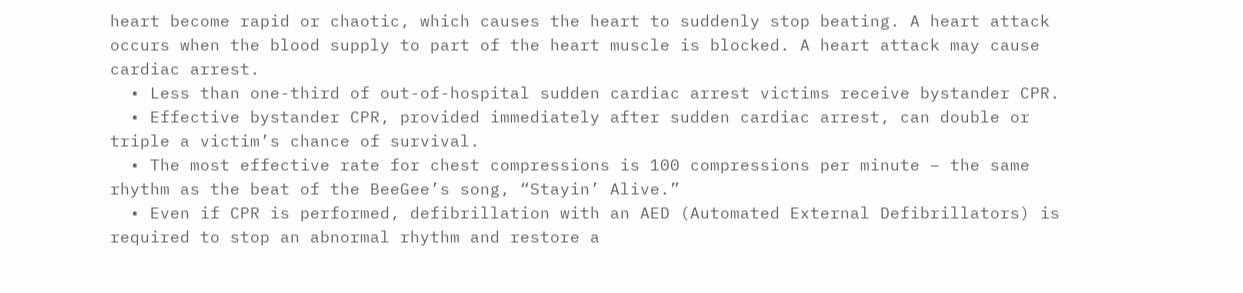heart become rapid or chaotic, which causes the heart to suddenly stop beating. A heart attack occurs when the blood supply to part of the heart muscle is blocked. A heart attack may cause cardiac arrest.
  • Less than one-third of out-of-hospital sudden cardiac arrest victims receive bystander CPR.
  • Effective bystander CPR, provided immediately after sudden cardiac arrest, can double or triple a victim’s chance of survival.
  • The most effective rate for chest compressions is 100 compressions per minute – the same rhythm as the beat of the BeeGee’s song, “Stayin’ Alive.”
  • Even if CPR is performed, defibrillation with an AED (Automated External Defibrillators) is required to stop an abnormal rhythm and restore a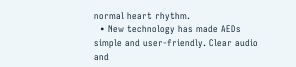normal heart rhythm.
  • New technology has made AEDs simple and user-friendly. Clear audio and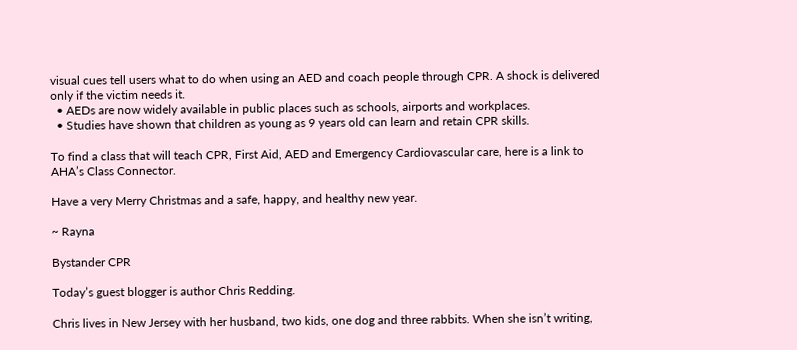visual cues tell users what to do when using an AED and coach people through CPR. A shock is delivered only if the victim needs it.
  • AEDs are now widely available in public places such as schools, airports and workplaces.
  • Studies have shown that children as young as 9 years old can learn and retain CPR skills.

To find a class that will teach CPR, First Aid, AED and Emergency Cardiovascular care, here is a link to AHA’s Class Connector.

Have a very Merry Christmas and a safe, happy, and healthy new year.

~ Rayna

Bystander CPR

Today’s guest blogger is author Chris Redding.

Chris lives in New Jersey with her husband, two kids, one dog and three rabbits. When she isn’t writing,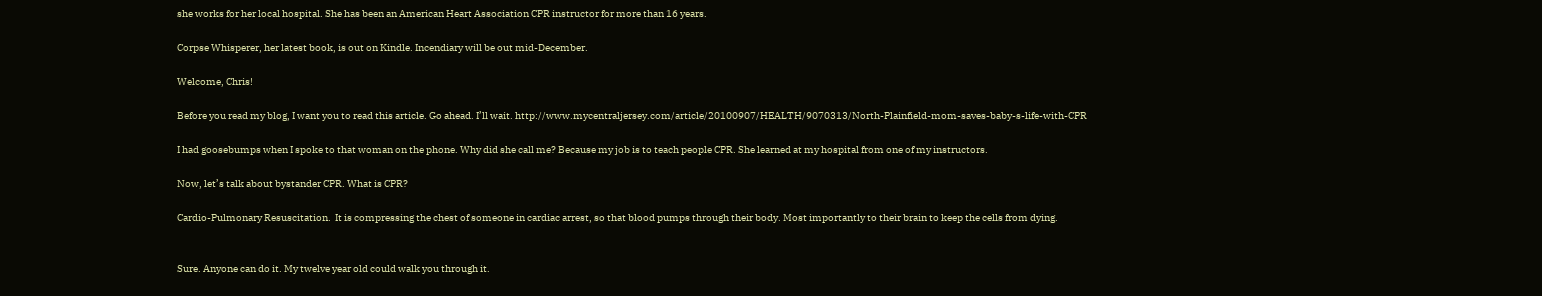she works for her local hospital. She has been an American Heart Association CPR instructor for more than 16 years.

Corpse Whisperer, her latest book, is out on Kindle. Incendiary will be out mid-December.

Welcome, Chris!

Before you read my blog, I want you to read this article. Go ahead. I’ll wait. http://www.mycentraljersey.com/article/20100907/HEALTH/9070313/North-Plainfield-mom-saves-baby-s-life-with-CPR

I had goosebumps when I spoke to that woman on the phone. Why did she call me? Because my job is to teach people CPR. She learned at my hospital from one of my instructors.

Now, let’s talk about bystander CPR. What is CPR?

Cardio-Pulmonary Resuscitation.  It is compressing the chest of someone in cardiac arrest, so that blood pumps through their body. Most importantly to their brain to keep the cells from dying.


Sure. Anyone can do it. My twelve year old could walk you through it.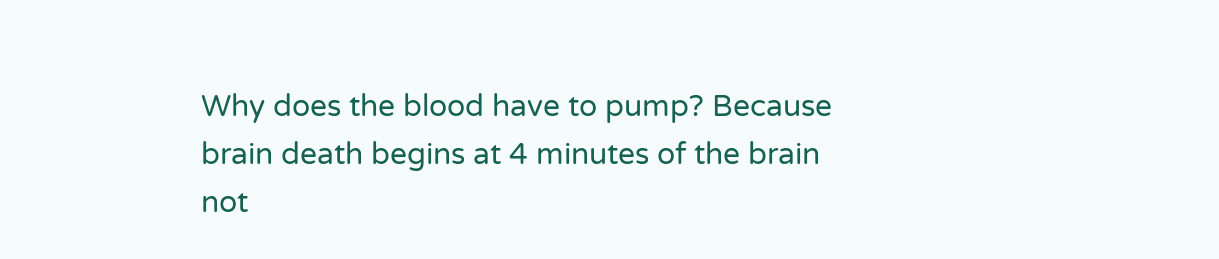Why does the blood have to pump? Because brain death begins at 4 minutes of the brain not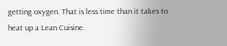getting oxygen. That is less time than it takes to heat up a Lean Cuisine.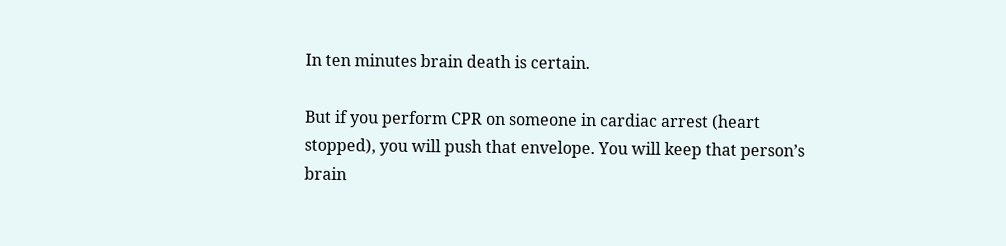In ten minutes brain death is certain.

But if you perform CPR on someone in cardiac arrest (heart stopped), you will push that envelope. You will keep that person’s brain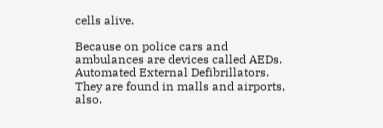cells alive.

Because on police cars and ambulances are devices called AEDs. Automated External Defibrillators. They are found in malls and airports, also.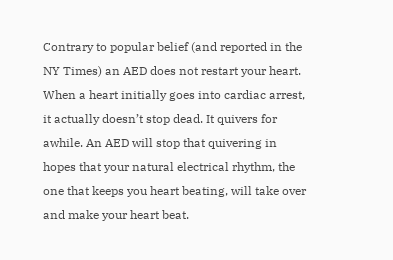Contrary to popular belief (and reported in the NY Times) an AED does not restart your heart. When a heart initially goes into cardiac arrest, it actually doesn’t stop dead. It quivers for awhile. An AED will stop that quivering in hopes that your natural electrical rhythm, the one that keeps you heart beating, will take over and make your heart beat.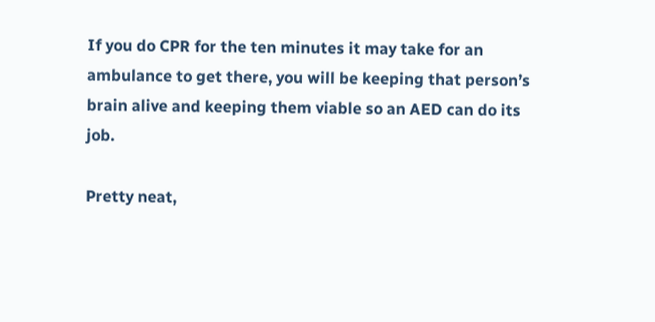If you do CPR for the ten minutes it may take for an ambulance to get there, you will be keeping that person’s brain alive and keeping them viable so an AED can do its job.

Pretty neat,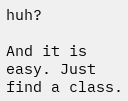huh?

And it is easy. Just find a class.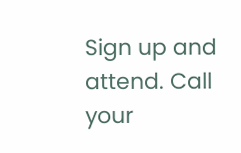Sign up and attend. Call your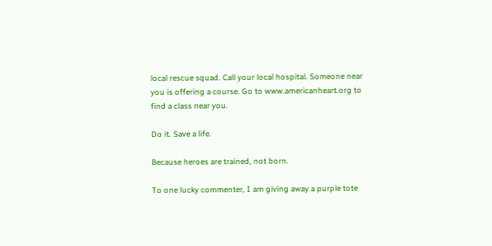local rescue squad. Call your local hospital. Someone near you is offering a course. Go to www.americanheart.org to find a class near you.

Do it. Save a life.

Because heroes are trained, not born.

To one lucky commenter, I am giving away a purple tote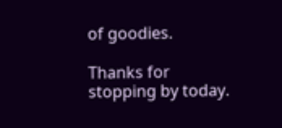of goodies.

Thanks for stopping by today.